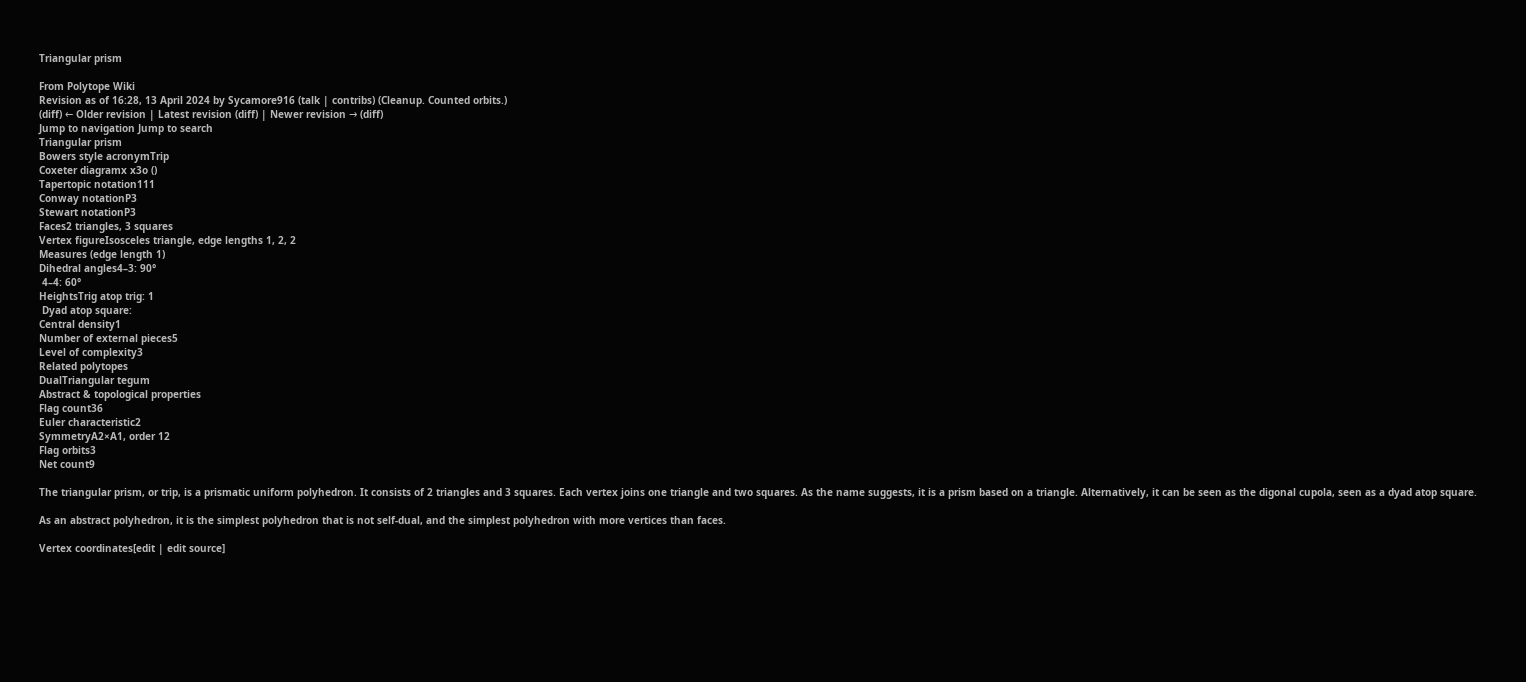Triangular prism

From Polytope Wiki
Revision as of 16:28, 13 April 2024 by Sycamore916 (talk | contribs) (Cleanup. Counted orbits.)
(diff) ← Older revision | Latest revision (diff) | Newer revision → (diff)
Jump to navigation Jump to search
Triangular prism
Bowers style acronymTrip
Coxeter diagramx x3o ()
Tapertopic notation111
Conway notationP3
Stewart notationP3
Faces2 triangles, 3 squares
Vertex figureIsosceles triangle, edge lengths 1, 2, 2
Measures (edge length 1)
Dihedral angles4–3: 90°
 4–4: 60°
HeightsTrig atop trig: 1
 Dyad atop square:
Central density1
Number of external pieces5
Level of complexity3
Related polytopes
DualTriangular tegum
Abstract & topological properties
Flag count36
Euler characteristic2
SymmetryA2×A1, order 12
Flag orbits3
Net count9

The triangular prism, or trip, is a prismatic uniform polyhedron. It consists of 2 triangles and 3 squares. Each vertex joins one triangle and two squares. As the name suggests, it is a prism based on a triangle. Alternatively, it can be seen as the digonal cupola, seen as a dyad atop square.

As an abstract polyhedron, it is the simplest polyhedron that is not self-dual, and the simplest polyhedron with more vertices than faces.

Vertex coordinates[edit | edit source]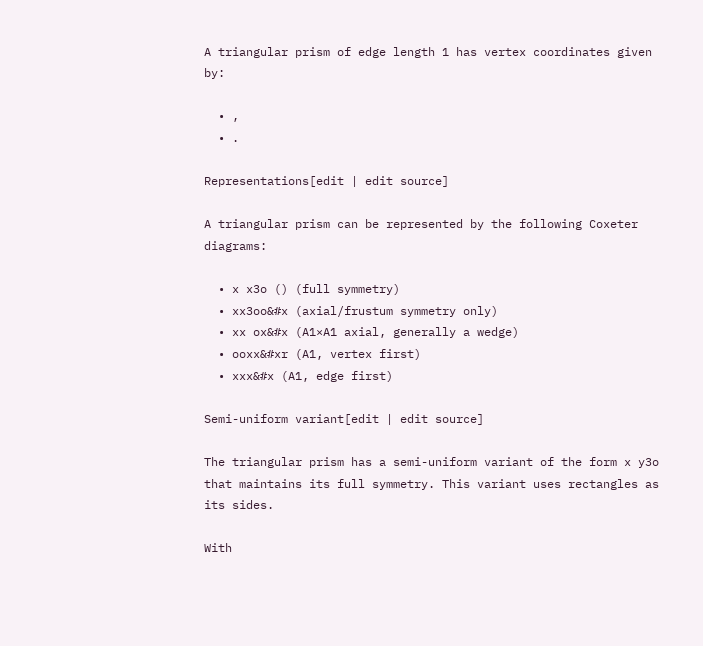A triangular prism of edge length 1 has vertex coordinates given by:

  • ,
  • .

Representations[edit | edit source]

A triangular prism can be represented by the following Coxeter diagrams:

  • x x3o () (full symmetry)
  • xx3oo&#x (axial/frustum symmetry only)
  • xx ox&#x (A1×A1 axial, generally a wedge)
  • ooxx&#xr (A1, vertex first)
  • xxx&#x (A1, edge first)

Semi-uniform variant[edit | edit source]

The triangular prism has a semi-uniform variant of the form x y3o that maintains its full symmetry. This variant uses rectangles as its sides.

With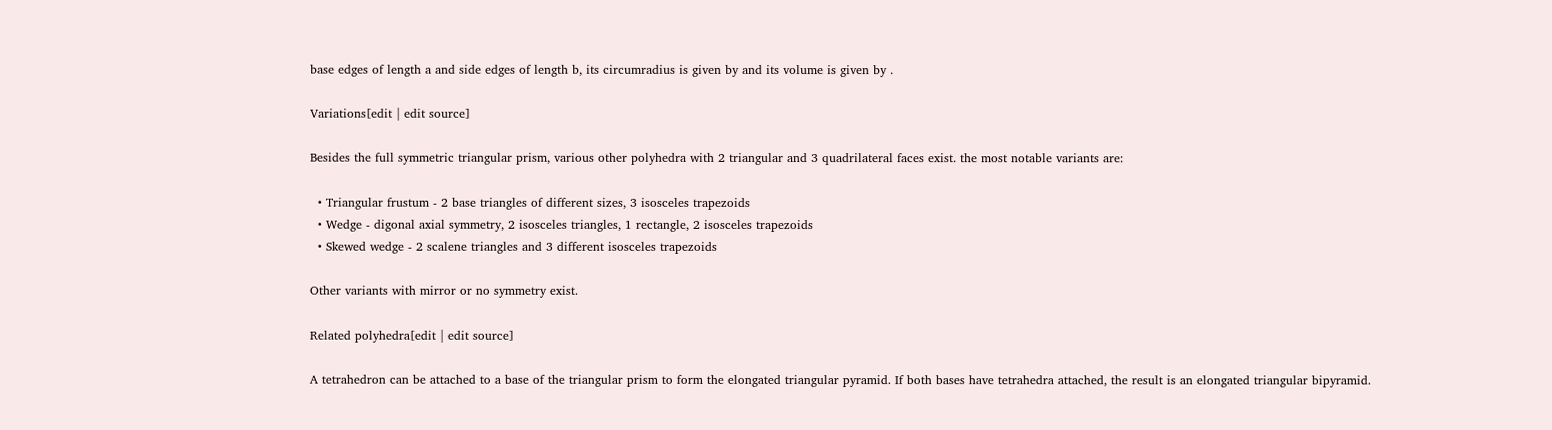base edges of length a and side edges of length b, its circumradius is given by and its volume is given by .

Variations[edit | edit source]

Besides the full symmetric triangular prism, various other polyhedra with 2 triangular and 3 quadrilateral faces exist. the most notable variants are:

  • Triangular frustum - 2 base triangles of different sizes, 3 isosceles trapezoids
  • Wedge - digonal axial symmetry, 2 isosceles triangles, 1 rectangle, 2 isosceles trapezoids
  • Skewed wedge - 2 scalene triangles and 3 different isosceles trapezoids

Other variants with mirror or no symmetry exist.

Related polyhedra[edit | edit source]

A tetrahedron can be attached to a base of the triangular prism to form the elongated triangular pyramid. If both bases have tetrahedra attached, the result is an elongated triangular bipyramid.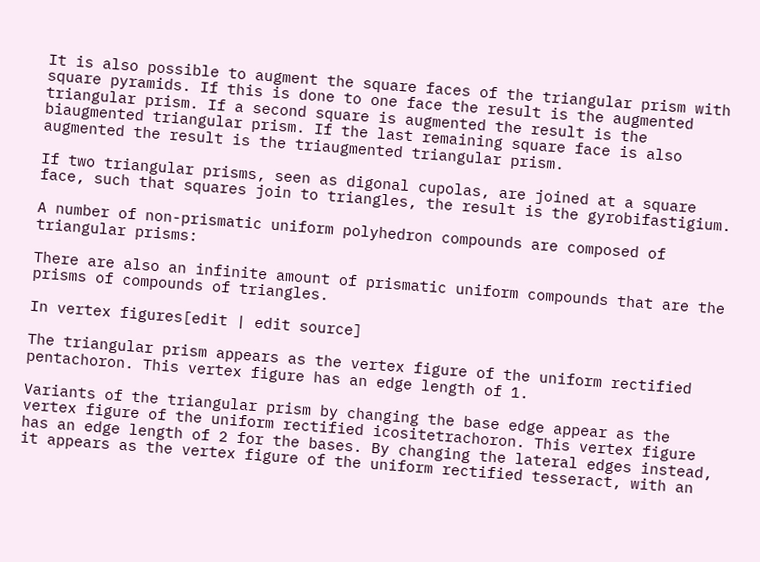It is also possible to augment the square faces of the triangular prism with square pyramids. If this is done to one face the result is the augmented triangular prism. If a second square is augmented the result is the biaugmented triangular prism. If the last remaining square face is also augmented the result is the triaugmented triangular prism.

If two triangular prisms, seen as digonal cupolas, are joined at a square face, such that squares join to triangles, the result is the gyrobifastigium.

A number of non-prismatic uniform polyhedron compounds are composed of triangular prisms:

There are also an infinite amount of prismatic uniform compounds that are the prisms of compounds of triangles.

In vertex figures[edit | edit source]

The triangular prism appears as the vertex figure of the uniform rectified pentachoron. This vertex figure has an edge length of 1.

Variants of the triangular prism by changing the base edge appear as the vertex figure of the uniform rectified icositetrachoron. This vertex figure has an edge length of 2 for the bases. By changing the lateral edges instead, it appears as the vertex figure of the uniform rectified tesseract, with an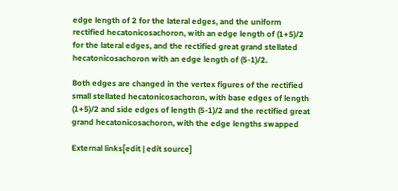edge length of 2 for the lateral edges, and the uniform rectified hecatonicosachoron, with an edge length of (1+5)/2 for the lateral edges, and the rectified great grand stellated hecatonicosachoron with an edge length of (5-1)/2.

Both edges are changed in the vertex figures of the rectified small stellated hecatonicosachoron, with base edges of length (1+5)/2 and side edges of length (5-1)/2 and the rectified great grand hecatonicosachoron, with the edge lengths swapped

External links[edit | edit source]